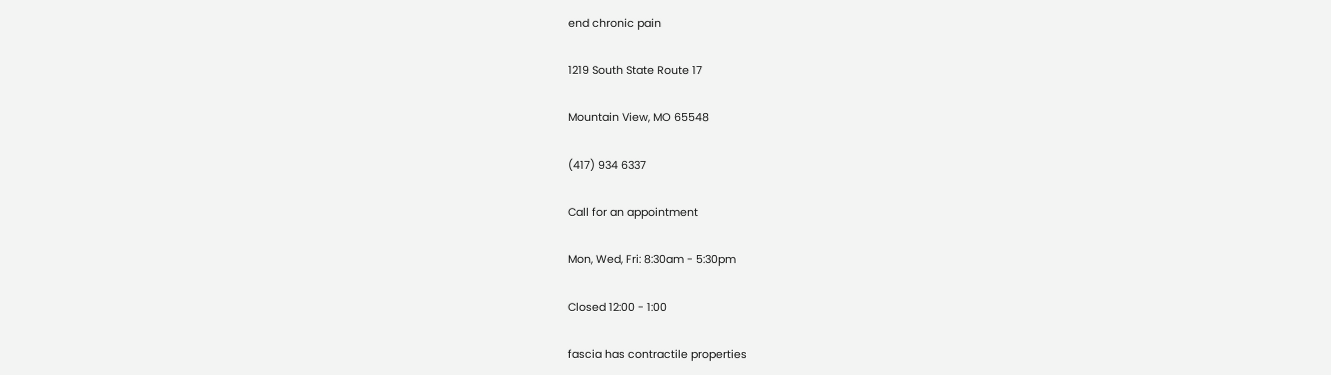end chronic pain

1219 South State Route 17

Mountain View, MO 65548

(417) 934 6337

Call for an appointment

Mon, Wed, Fri: 8:30am - 5:30pm

Closed 12:00 - 1:00

fascia has contractile properties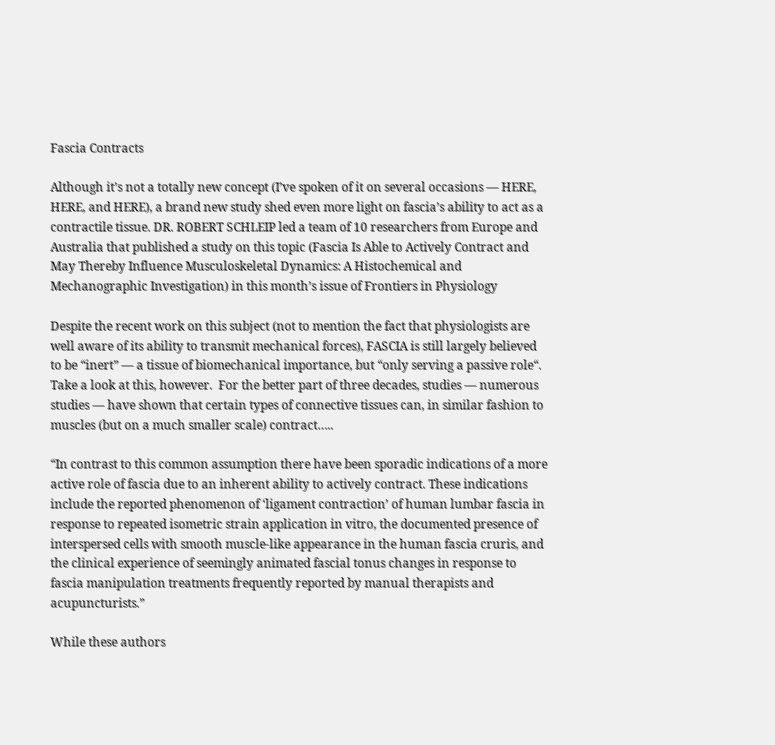Fascia Contracts

Although it’s not a totally new concept (I’ve spoken of it on several occasions — HERE, HERE, and HERE), a brand new study shed even more light on fascia’s ability to act as a contractile tissue. DR. ROBERT SCHLEIP led a team of 10 researchers from Europe and Australia that published a study on this topic (Fascia Is Able to Actively Contract and May Thereby Influence Musculoskeletal Dynamics: A Histochemical and Mechanographic Investigation) in this month’s issue of Frontiers in Physiology

Despite the recent work on this subject (not to mention the fact that physiologists are well aware of its ability to transmit mechanical forces), FASCIA is still largely believed to be “inert” — a tissue of biomechanical importance, but “only serving a passive role“.   Take a look at this, however.  For the better part of three decades, studies — numerous studies — have shown that certain types of connective tissues can, in similar fashion to muscles (but on a much smaller scale) contract…..

“In contrast to this common assumption there have been sporadic indications of a more active role of fascia due to an inherent ability to actively contract. These indications include the reported phenomenon of ‘ligament contraction’ of human lumbar fascia in response to repeated isometric strain application in vitro, the documented presence of interspersed cells with smooth muscle-like appearance in the human fascia cruris, and the clinical experience of seemingly animated fascial tonus changes in response to fascia manipulation treatments frequently reported by manual therapists and acupuncturists.”

While these authors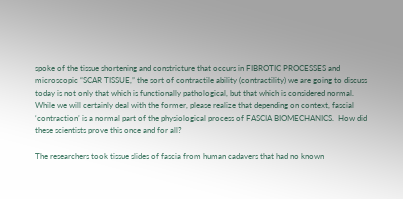spoke of the tissue shortening and constricture that occurs in FIBROTIC PROCESSES and microscopic “SCAR TISSUE,” the sort of contractile ability (contractility) we are going to discuss today is not only that which is functionally pathological, but that which is considered normal.  While we will certainly deal with the former, please realize that depending on context, fascial ‘contraction’ is a normal part of the physiological process of FASCIA BIOMECHANICS.  How did these scientists prove this once and for all?

The researchers took tissue slides of fascia from human cadavers that had no known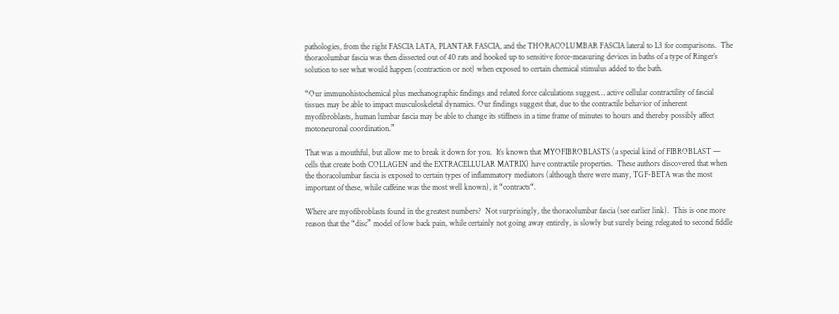pathologies, from the right FASCIA LATA, PLANTAR FASCIA, and the THORACOLUMBAR FASCIA lateral to L3 for comparisons.  The thoracolumbar fascia was then dissected out of 40 rats and hooked up to sensitive force-measuring devices in baths of a type of Ringer’s solution to see what would happen (contraction or not) when exposed to certain chemical stimulus added to the bath.

“Our immunohistochemical plus mechanographic findings and related force calculations suggest… active cellular contractility of fascial tissues may be able to impact musculoskeletal dynamics. Our findings suggest that, due to the contractile behavior of inherent myofibroblasts, human lumbar fascia may be able to change its stiffness in a time frame of minutes to hours and thereby possibly affect motoneuronal coordination.”

That was a mouthful, but allow me to break it down for you.  It’s known that MYOFIBROBLASTS (a special kind of FIBROBLAST — cells that create both COLLAGEN and the EXTRACELLULAR MATRIX) have contractile properties.  These authors discovered that when the thoracolumbar fascia is exposed to certain types of inflammatory mediators (although there were many, TGF-BETA was the most important of these, while caffeine was the most well known), it “contracts“.

Where are myofibroblasts found in the greatest numbers?  Not surprisingly, the thoracolumbar fascia (see earlier link).  This is one more reason that the “disc” model of low back pain, while certainly not going away entirely, is slowly but surely being relegated to second fiddle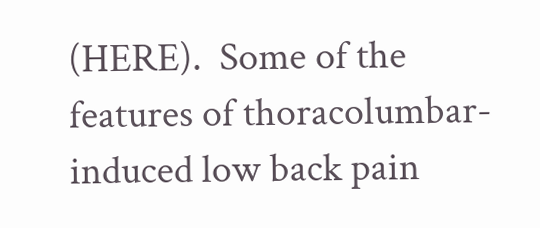(HERE).  Some of the features of thoracolumbar-induced low back pain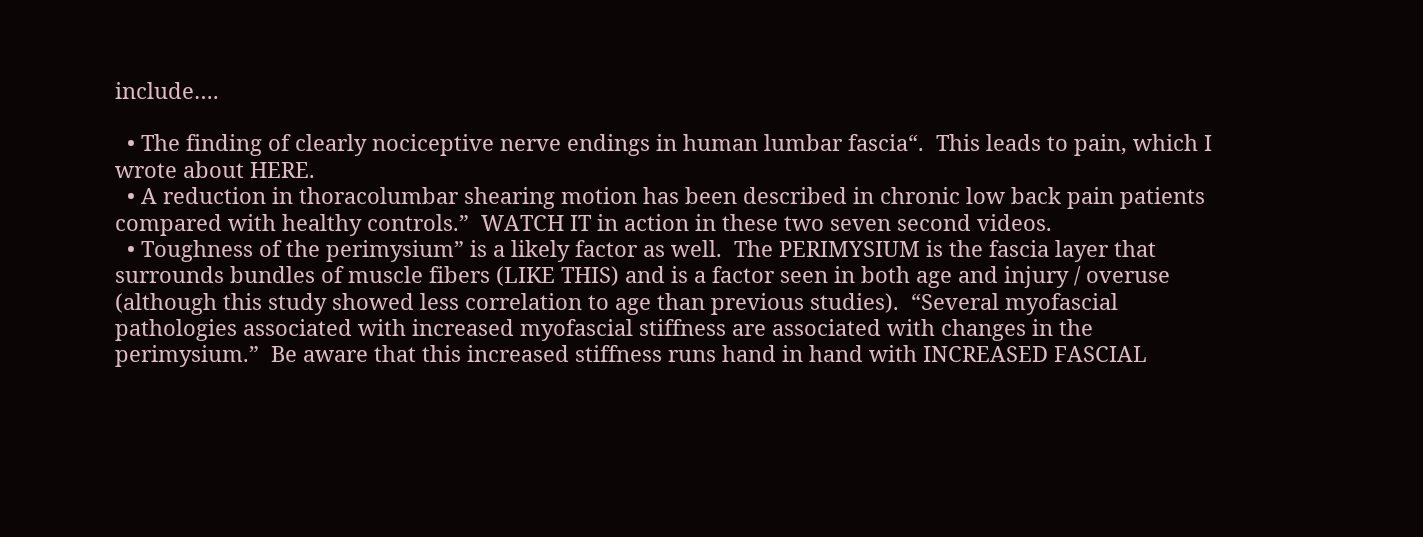include….

  • The finding of clearly nociceptive nerve endings in human lumbar fascia“.  This leads to pain, which I wrote about HERE.
  • A reduction in thoracolumbar shearing motion has been described in chronic low back pain patients compared with healthy controls.”  WATCH IT in action in these two seven second videos.
  • Toughness of the perimysium” is a likely factor as well.  The PERIMYSIUM is the fascia layer that surrounds bundles of muscle fibers (LIKE THIS) and is a factor seen in both age and injury / overuse (although this study showed less correlation to age than previous studies).  “Several myofascial pathologies associated with increased myofascial stiffness are associated with changes in the perimysium.”  Be aware that this increased stiffness runs hand in hand with INCREASED FASCIAL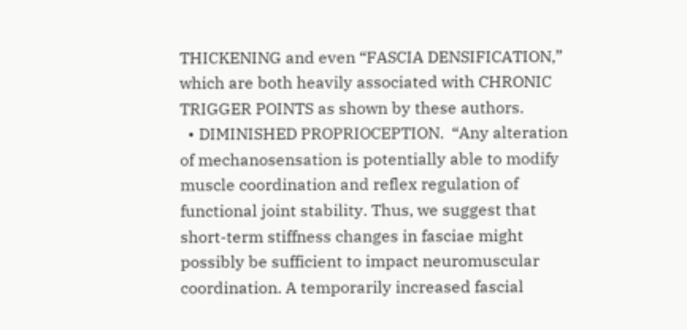THICKENING and even “FASCIA DENSIFICATION,” which are both heavily associated with CHRONIC TRIGGER POINTS as shown by these authors.
  • DIMINISHED PROPRIOCEPTION.  “Any alteration of mechanosensation is potentially able to modify muscle coordination and reflex regulation of functional joint stability. Thus, we suggest that short-term stiffness changes in fasciae might possibly be sufficient to impact neuromuscular coordination. A temporarily increased fascial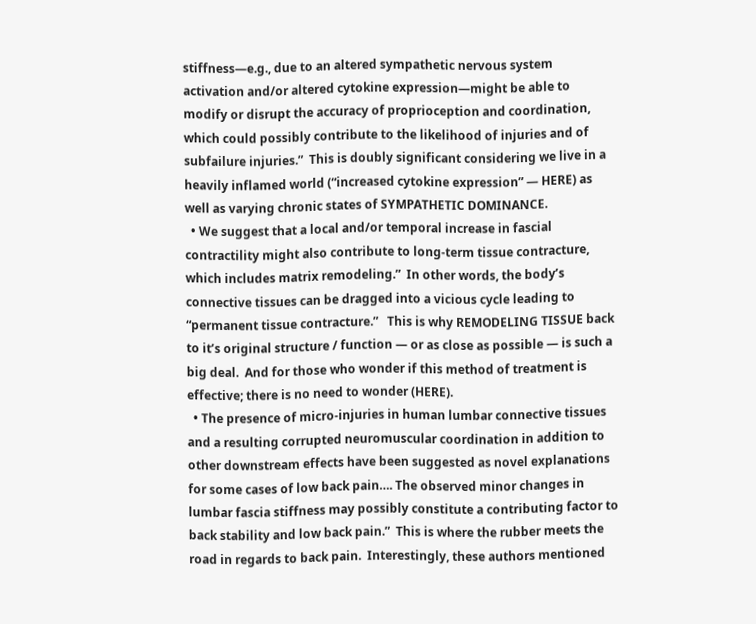stiffness—e.g., due to an altered sympathetic nervous system activation and/or altered cytokine expression—might be able to modify or disrupt the accuracy of proprioception and coordination, which could possibly contribute to the likelihood of injuries and of subfailure injuries.”  This is doubly significant considering we live in a heavily inflamed world (“increased cytokine expression” — HERE) as well as varying chronic states of SYMPATHETIC DOMINANCE.
  • We suggest that a local and/or temporal increase in fascial contractility might also contribute to long-term tissue contracture, which includes matrix remodeling.”  In other words, the body’s connective tissues can be dragged into a vicious cycle leading to “permanent tissue contracture.”   This is why REMODELING TISSUE back to it’s original structure / function — or as close as possible — is such a big deal.  And for those who wonder if this method of treatment is effective; there is no need to wonder (HERE).
  • The presence of micro-injuries in human lumbar connective tissues and a resulting corrupted neuromuscular coordination in addition to other downstream effects have been suggested as novel explanations for some cases of low back pain…. The observed minor changes in lumbar fascia stiffness may possibly constitute a contributing factor to back stability and low back pain.”  This is where the rubber meets the road in regards to back pain.  Interestingly, these authors mentioned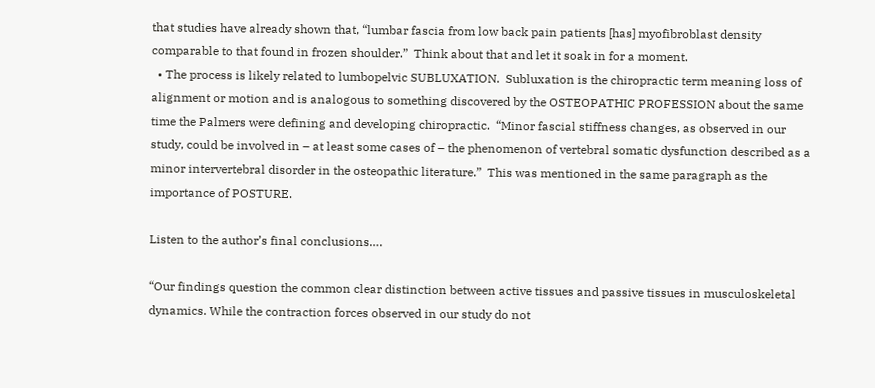that studies have already shown that, “lumbar fascia from low back pain patients [has] myofibroblast density comparable to that found in frozen shoulder.”  Think about that and let it soak in for a moment.
  • The process is likely related to lumbopelvic SUBLUXATION.  Subluxation is the chiropractic term meaning loss of alignment or motion and is analogous to something discovered by the OSTEOPATHIC PROFESSION about the same time the Palmers were defining and developing chiropractic.  “Minor fascial stiffness changes, as observed in our study, could be involved in – at least some cases of – the phenomenon of vertebral somatic dysfunction described as a minor intervertebral disorder in the osteopathic literature.”  This was mentioned in the same paragraph as the importance of POSTURE.

Listen to the author’s final conclusions….

“Our findings question the common clear distinction between active tissues and passive tissues in musculoskeletal dynamics. While the contraction forces observed in our study do not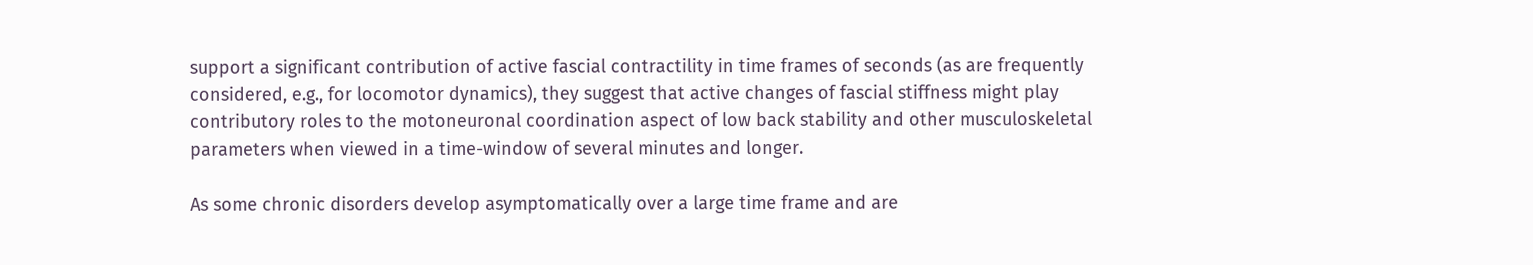support a significant contribution of active fascial contractility in time frames of seconds (as are frequently considered, e.g., for locomotor dynamics), they suggest that active changes of fascial stiffness might play contributory roles to the motoneuronal coordination aspect of low back stability and other musculoskeletal parameters when viewed in a time-window of several minutes and longer.

As some chronic disorders develop asymptomatically over a large time frame and are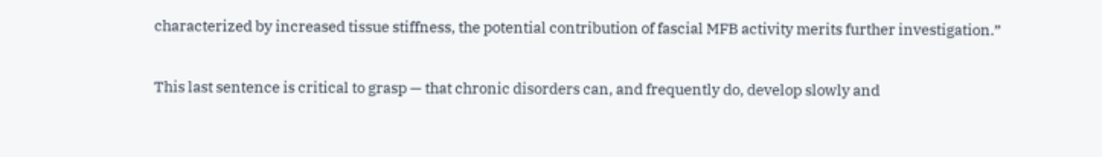characterized by increased tissue stiffness, the potential contribution of fascial MFB activity merits further investigation.”

This last sentence is critical to grasp — that chronic disorders can, and frequently do, develop slowly and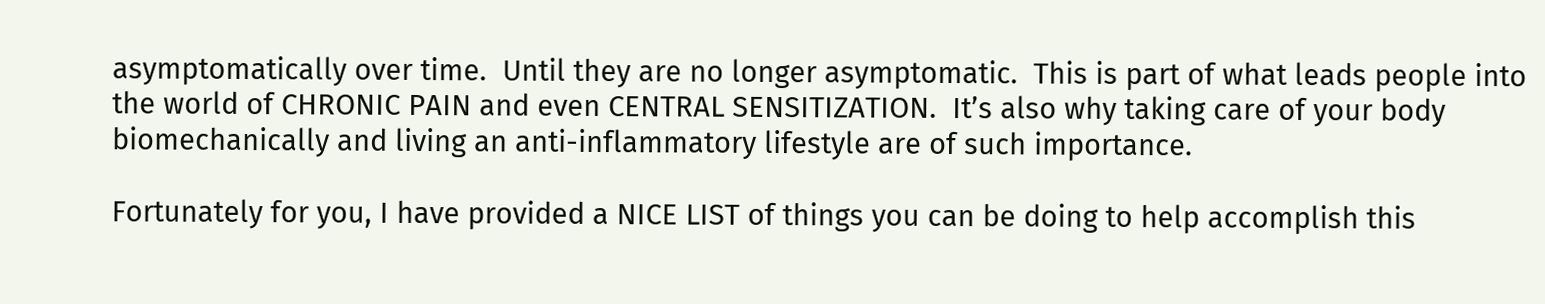asymptomatically over time.  Until they are no longer asymptomatic.  This is part of what leads people into the world of CHRONIC PAIN and even CENTRAL SENSITIZATION.  It’s also why taking care of your body biomechanically and living an anti-inflammatory lifestyle are of such importance.

Fortunately for you, I have provided a NICE LIST of things you can be doing to help accomplish this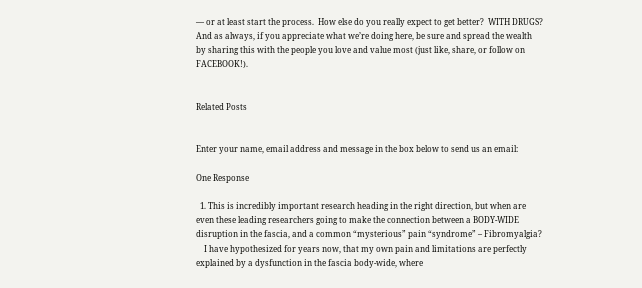— or at least start the process.  How else do you really expect to get better?  WITH DRUGS?  And as always, if you appreciate what we’re doing here, be sure and spread the wealth by sharing this with the people you love and value most (just like, share, or follow on FACEBOOK!).


Related Posts


Enter your name, email address and message in the box below to send us an email:

One Response

  1. This is incredibly important research heading in the right direction, but when are even these leading researchers going to make the connection between a BODY-WIDE disruption in the fascia, and a common “mysterious” pain “syndrome” – Fibromyalgia?
    I have hypothesized for years now, that my own pain and limitations are perfectly explained by a dysfunction in the fascia body-wide, where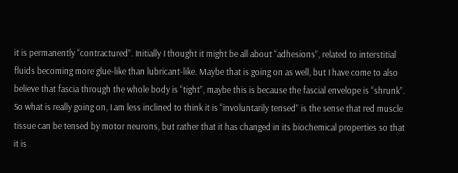it is permanently “contractured”. Initially I thought it might be all about “adhesions”, related to interstitial fluids becoming more glue-like than lubricant-like. Maybe that is going on as well, but I have come to also believe that fascia through the whole body is “tight”, maybe this is because the fascial envelope is “shrunk”. So what is really going on, I am less inclined to think it is “involuntarily tensed” is the sense that red muscle tissue can be tensed by motor neurons, but rather that it has changed in its biochemical properties so that it is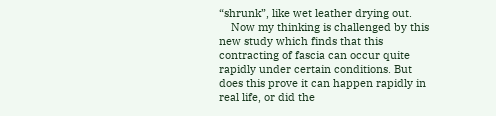“shrunk”, like wet leather drying out.
    Now my thinking is challenged by this new study which finds that this contracting of fascia can occur quite rapidly under certain conditions. But does this prove it can happen rapidly in real life, or did the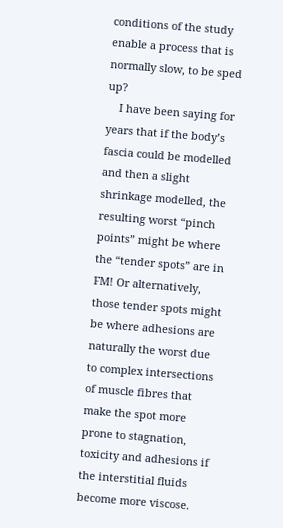conditions of the study enable a process that is normally slow, to be sped up?
    I have been saying for years that if the body’s fascia could be modelled and then a slight shrinkage modelled, the resulting worst “pinch points” might be where the “tender spots” are in FM! Or alternatively, those tender spots might be where adhesions are naturally the worst due to complex intersections of muscle fibres that make the spot more prone to stagnation, toxicity and adhesions if the interstitial fluids become more viscose.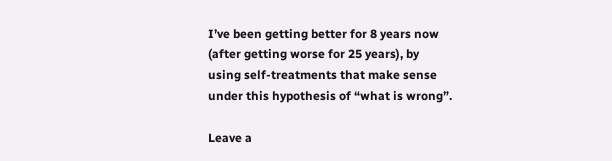I’ve been getting better for 8 years now (after getting worse for 25 years), by using self-treatments that make sense under this hypothesis of “what is wrong”.

Leave a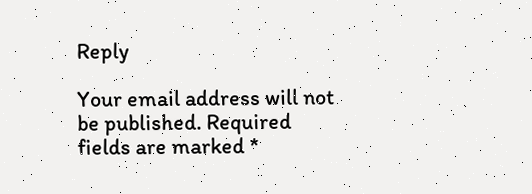Reply

Your email address will not be published. Required fields are marked *